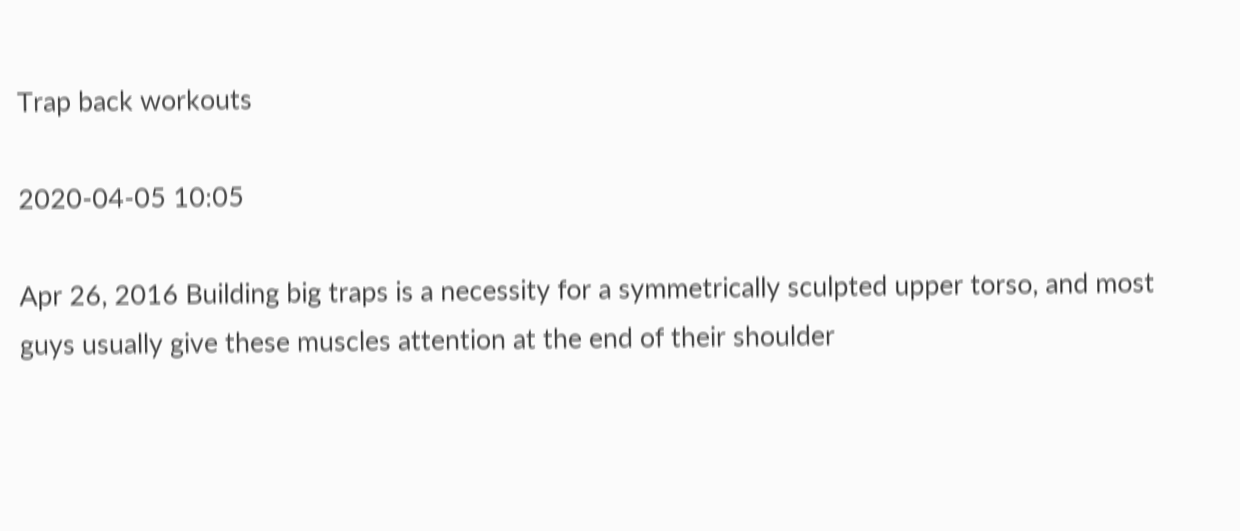Trap back workouts

2020-04-05 10:05

Apr 26, 2016 Building big traps is a necessity for a symmetrically sculpted upper torso, and most guys usually give these muscles attention at the end of their shoulder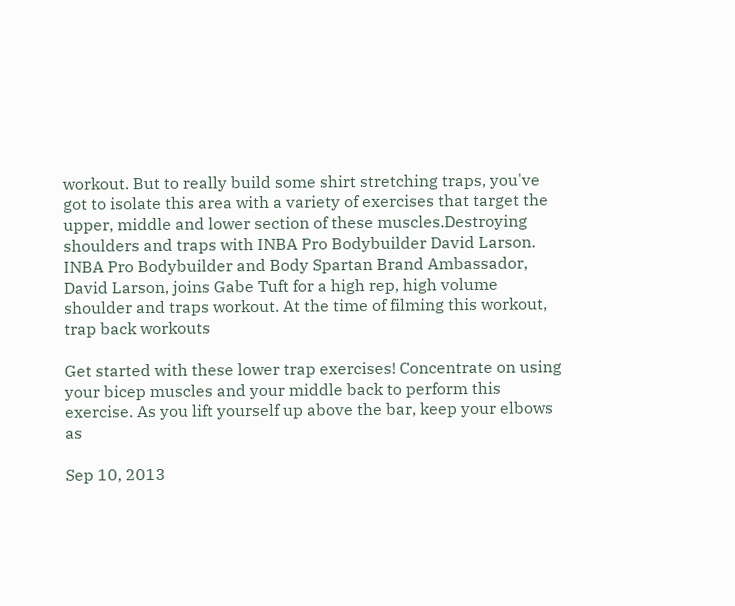workout. But to really build some shirt stretching traps, you've got to isolate this area with a variety of exercises that target the upper, middle and lower section of these muscles.Destroying shoulders and traps with INBA Pro Bodybuilder David Larson. INBA Pro Bodybuilder and Body Spartan Brand Ambassador, David Larson, joins Gabe Tuft for a high rep, high volume shoulder and traps workout. At the time of filming this workout, trap back workouts

Get started with these lower trap exercises! Concentrate on using your bicep muscles and your middle back to perform this exercise. As you lift yourself up above the bar, keep your elbows as

Sep 10, 2013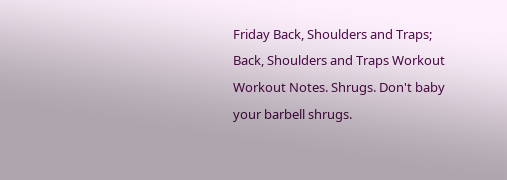Friday Back, Shoulders and Traps; Back, Shoulders and Traps Workout Workout Notes. Shrugs. Don't baby your barbell shrugs.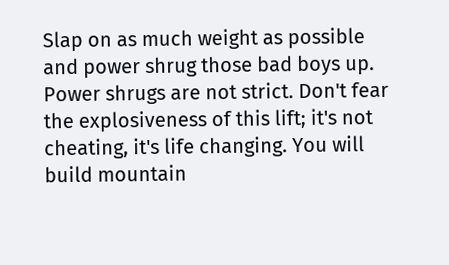Slap on as much weight as possible and power shrug those bad boys up. Power shrugs are not strict. Don't fear the explosiveness of this lift; it's not cheating, it's life changing. You will build mountain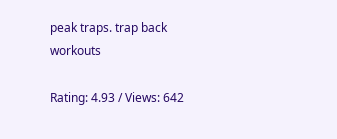peak traps. trap back workouts

Rating: 4.93 / Views: 642